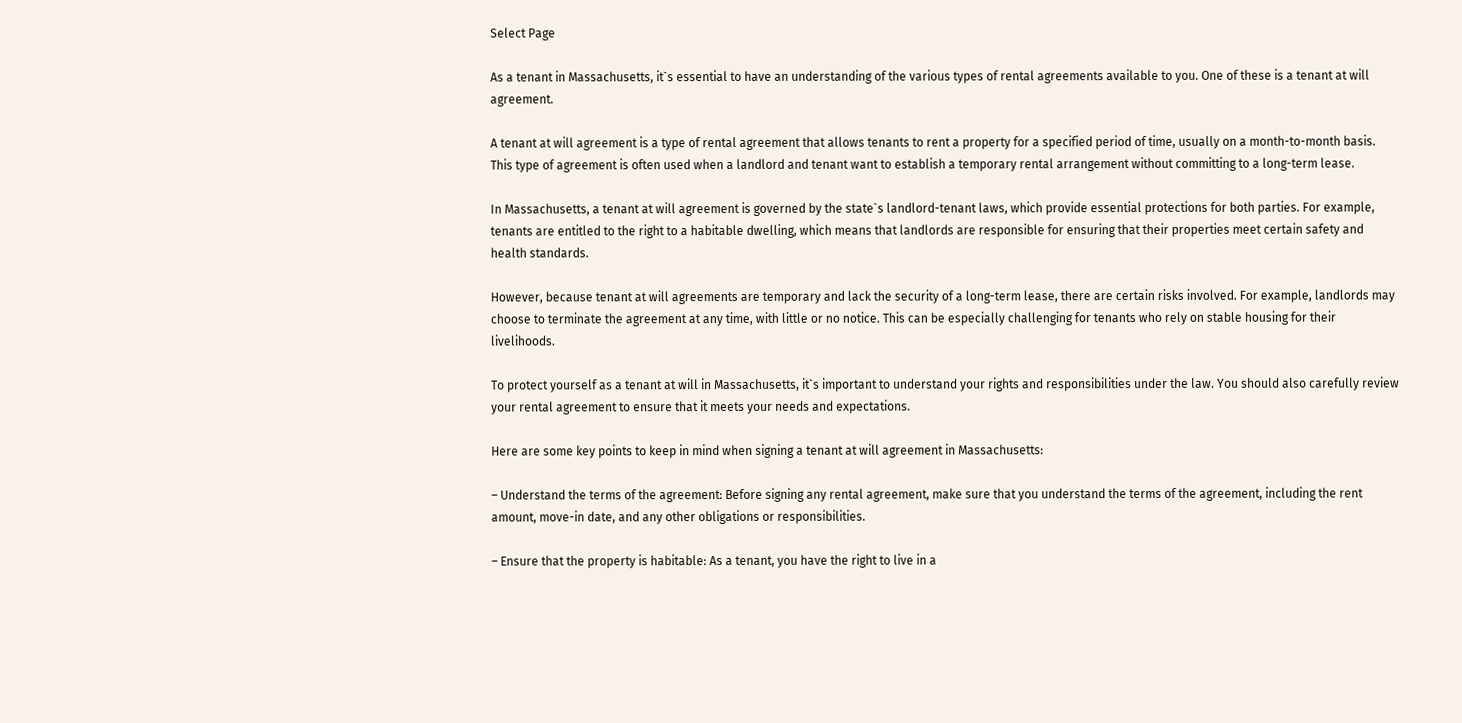Select Page

As a tenant in Massachusetts, it`s essential to have an understanding of the various types of rental agreements available to you. One of these is a tenant at will agreement.

A tenant at will agreement is a type of rental agreement that allows tenants to rent a property for a specified period of time, usually on a month-to-month basis. This type of agreement is often used when a landlord and tenant want to establish a temporary rental arrangement without committing to a long-term lease.

In Massachusetts, a tenant at will agreement is governed by the state`s landlord-tenant laws, which provide essential protections for both parties. For example, tenants are entitled to the right to a habitable dwelling, which means that landlords are responsible for ensuring that their properties meet certain safety and health standards.

However, because tenant at will agreements are temporary and lack the security of a long-term lease, there are certain risks involved. For example, landlords may choose to terminate the agreement at any time, with little or no notice. This can be especially challenging for tenants who rely on stable housing for their livelihoods.

To protect yourself as a tenant at will in Massachusetts, it`s important to understand your rights and responsibilities under the law. You should also carefully review your rental agreement to ensure that it meets your needs and expectations.

Here are some key points to keep in mind when signing a tenant at will agreement in Massachusetts:

– Understand the terms of the agreement: Before signing any rental agreement, make sure that you understand the terms of the agreement, including the rent amount, move-in date, and any other obligations or responsibilities.

– Ensure that the property is habitable: As a tenant, you have the right to live in a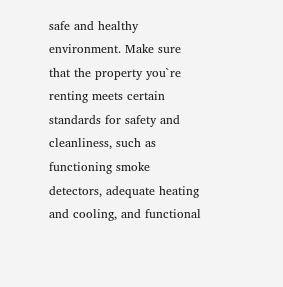safe and healthy environment. Make sure that the property you`re renting meets certain standards for safety and cleanliness, such as functioning smoke detectors, adequate heating and cooling, and functional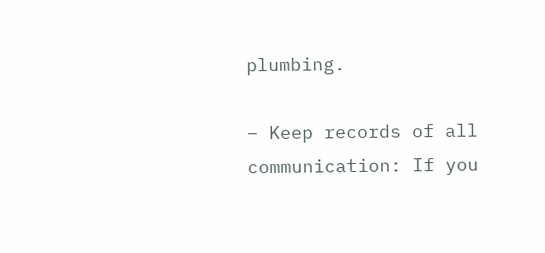plumbing.

– Keep records of all communication: If you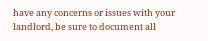have any concerns or issues with your landlord, be sure to document all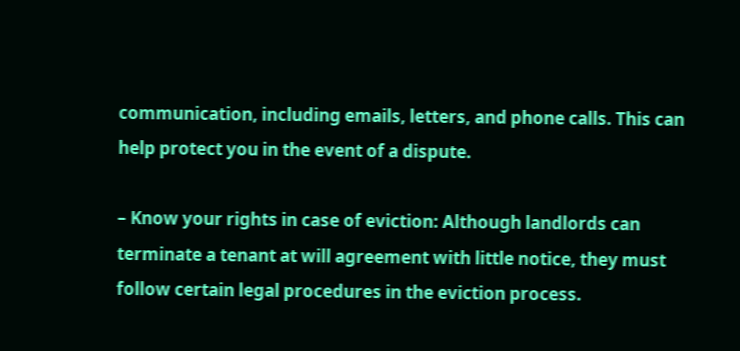communication, including emails, letters, and phone calls. This can help protect you in the event of a dispute.

– Know your rights in case of eviction: Although landlords can terminate a tenant at will agreement with little notice, they must follow certain legal procedures in the eviction process.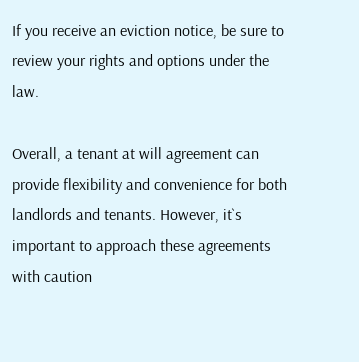If you receive an eviction notice, be sure to review your rights and options under the law.

Overall, a tenant at will agreement can provide flexibility and convenience for both landlords and tenants. However, it`s important to approach these agreements with caution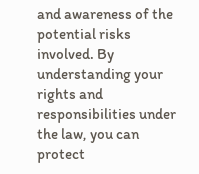and awareness of the potential risks involved. By understanding your rights and responsibilities under the law, you can protect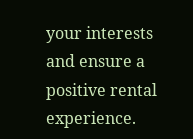your interests and ensure a positive rental experience.